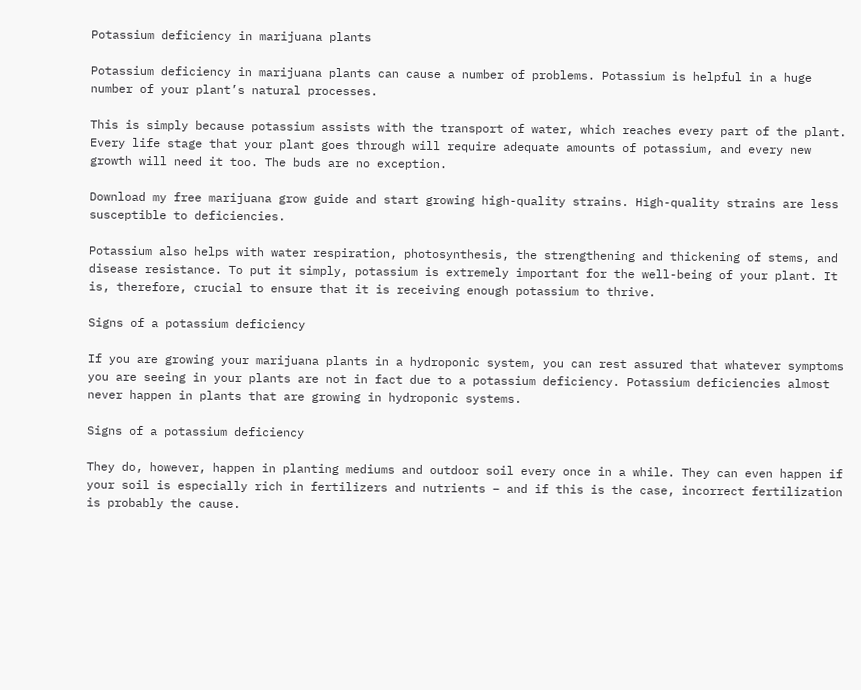Potassium deficiency in marijuana plants

Potassium deficiency in marijuana plants can cause a number of problems. Potassium is helpful in a huge number of your plant’s natural processes.

This is simply because potassium assists with the transport of water, which reaches every part of the plant. Every life stage that your plant goes through will require adequate amounts of potassium, and every new growth will need it too. The buds are no exception.

Download my free marijuana grow guide and start growing high-quality strains. High-quality strains are less susceptible to deficiencies.

Potassium also helps with water respiration, photosynthesis, the strengthening and thickening of stems, and disease resistance. To put it simply, potassium is extremely important for the well-being of your plant. It is, therefore, crucial to ensure that it is receiving enough potassium to thrive.

Signs of a potassium deficiency

If you are growing your marijuana plants in a hydroponic system, you can rest assured that whatever symptoms you are seeing in your plants are not in fact due to a potassium deficiency. Potassium deficiencies almost never happen in plants that are growing in hydroponic systems.

Signs of a potassium deficiency

They do, however, happen in planting mediums and outdoor soil every once in a while. They can even happen if your soil is especially rich in fertilizers and nutrients – and if this is the case, incorrect fertilization is probably the cause.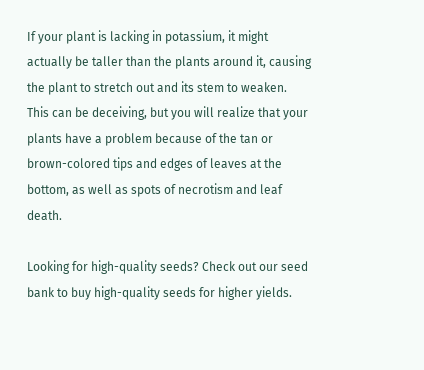If your plant is lacking in potassium, it might actually be taller than the plants around it, causing the plant to stretch out and its stem to weaken. This can be deceiving, but you will realize that your plants have a problem because of the tan or brown-colored tips and edges of leaves at the bottom, as well as spots of necrotism and leaf death.

Looking for high-quality seeds? Check out our seed bank to buy high-quality seeds for higher yields.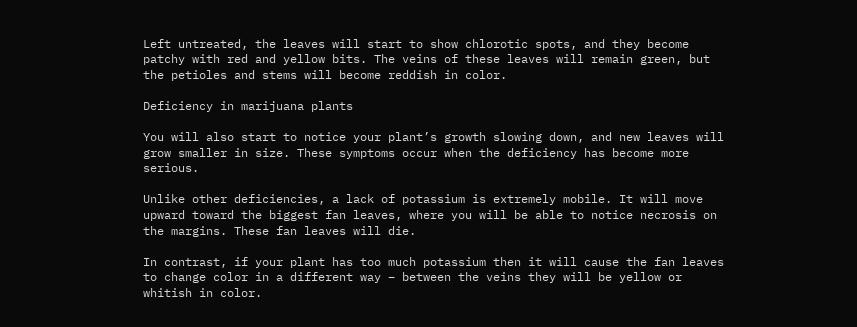Left untreated, the leaves will start to show chlorotic spots, and they become patchy with red and yellow bits. The veins of these leaves will remain green, but the petioles and stems will become reddish in color.

Deficiency in marijuana plants

You will also start to notice your plant’s growth slowing down, and new leaves will grow smaller in size. These symptoms occur when the deficiency has become more serious.

Unlike other deficiencies, a lack of potassium is extremely mobile. It will move upward toward the biggest fan leaves, where you will be able to notice necrosis on the margins. These fan leaves will die.

In contrast, if your plant has too much potassium then it will cause the fan leaves to change color in a different way – between the veins they will be yellow or whitish in color.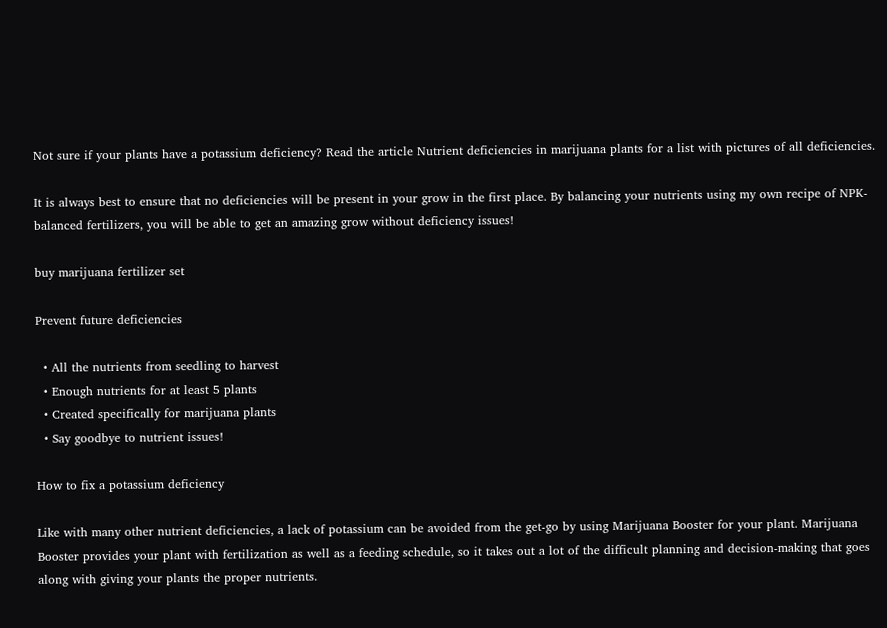Not sure if your plants have a potassium deficiency? Read the article Nutrient deficiencies in marijuana plants for a list with pictures of all deficiencies.

It is always best to ensure that no deficiencies will be present in your grow in the first place. By balancing your nutrients using my own recipe of NPK-balanced fertilizers, you will be able to get an amazing grow without deficiency issues!

buy marijuana fertilizer set

Prevent future deficiencies

  • All the nutrients from seedling to harvest
  • Enough nutrients for at least 5 plants
  • Created specifically for marijuana plants
  • Say goodbye to nutrient issues!

How to fix a potassium deficiency

Like with many other nutrient deficiencies, a lack of potassium can be avoided from the get-go by using Marijuana Booster for your plant. Marijuana Booster provides your plant with fertilization as well as a feeding schedule, so it takes out a lot of the difficult planning and decision-making that goes along with giving your plants the proper nutrients.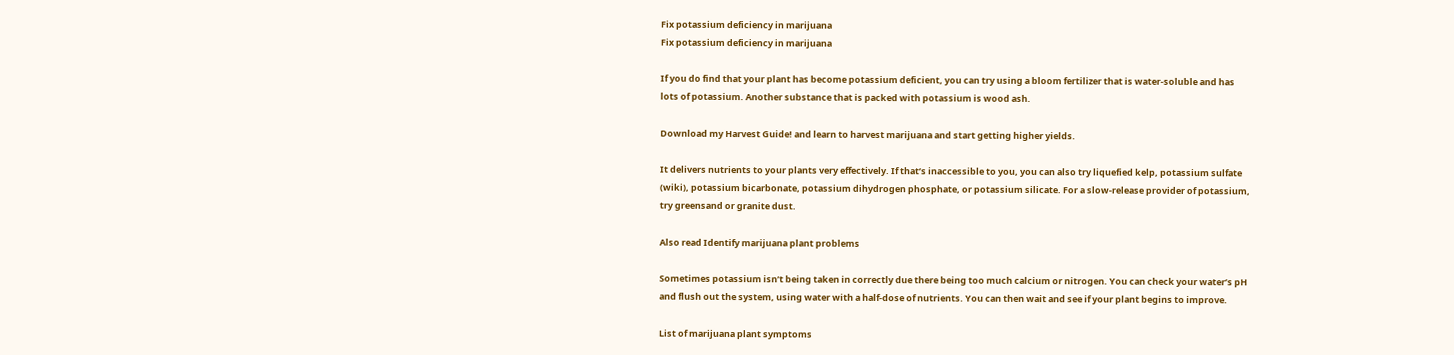Fix potassium deficiency in marijuana
Fix potassium deficiency in marijuana

If you do find that your plant has become potassium deficient, you can try using a bloom fertilizer that is water-soluble and has lots of potassium. Another substance that is packed with potassium is wood ash.

Download my Harvest Guide! and learn to harvest marijuana and start getting higher yields.

It delivers nutrients to your plants very effectively. If that’s inaccessible to you, you can also try liquefied kelp, potassium sulfate (wiki), potassium bicarbonate, potassium dihydrogen phosphate, or potassium silicate. For a slow-release provider of potassium, try greensand or granite dust.

Also read Identify marijuana plant problems

Sometimes potassium isn’t being taken in correctly due there being too much calcium or nitrogen. You can check your water’s pH and flush out the system, using water with a half-dose of nutrients. You can then wait and see if your plant begins to improve.

List of marijuana plant symptoms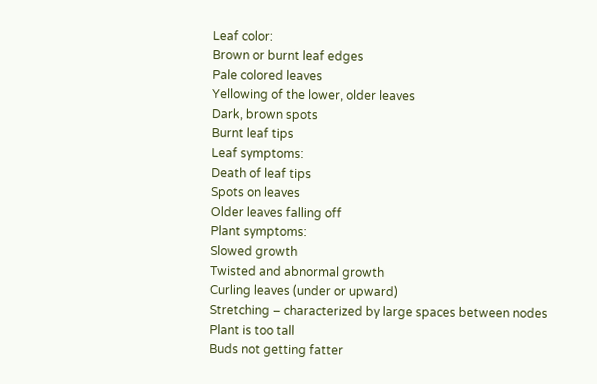Leaf color:
Brown or burnt leaf edges
Pale colored leaves
Yellowing of the lower, older leaves
Dark, brown spots
Burnt leaf tips
Leaf symptoms:
Death of leaf tips
Spots on leaves
Older leaves falling off
Plant symptoms:
Slowed growth
Twisted and abnormal growth
Curling leaves (under or upward)
Stretching – characterized by large spaces between nodes
Plant is too tall
Buds not getting fatter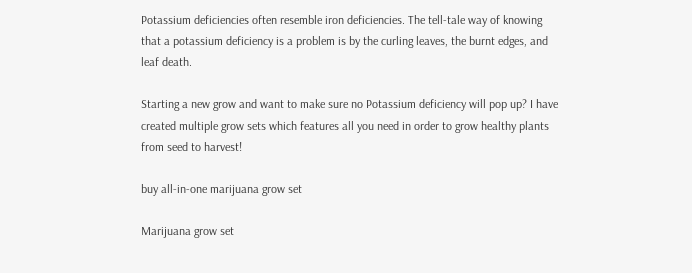Potassium deficiencies often resemble iron deficiencies. The tell-tale way of knowing that a potassium deficiency is a problem is by the curling leaves, the burnt edges, and leaf death.

Starting a new grow and want to make sure no Potassium deficiency will pop up? I have created multiple grow sets which features all you need in order to grow healthy plants from seed to harvest!

buy all-in-one marijuana grow set

Marijuana grow set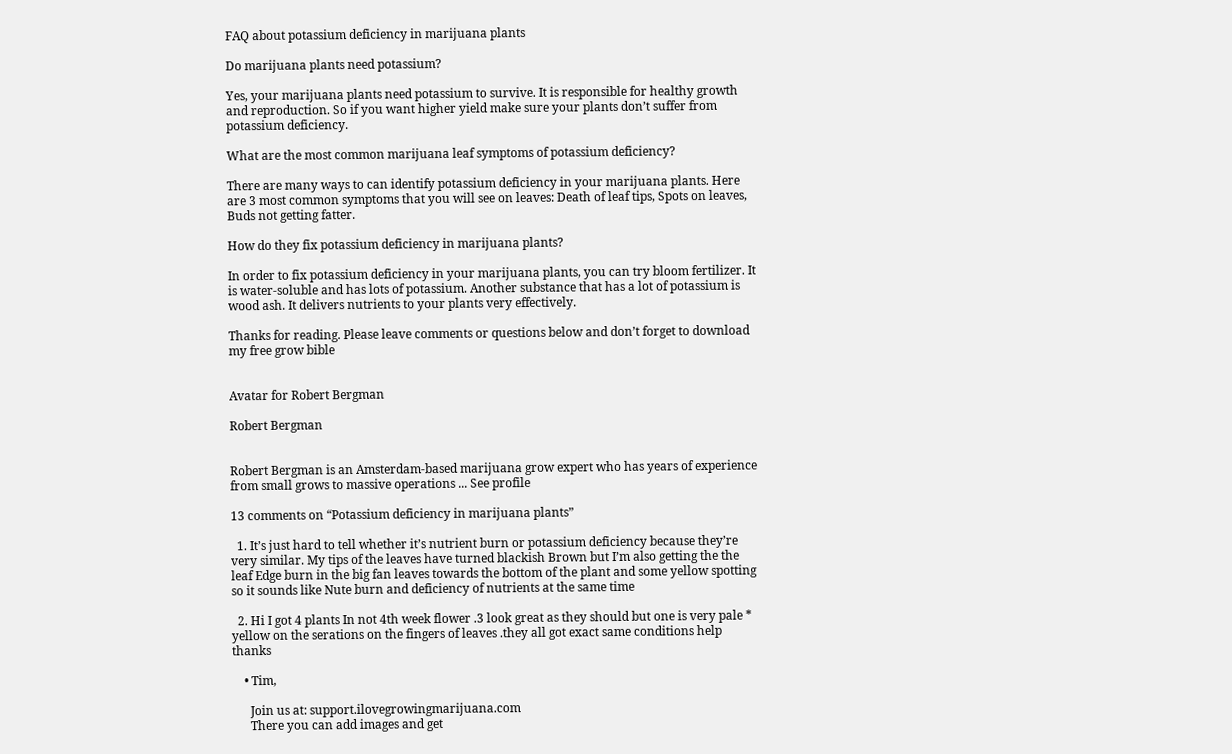FAQ about potassium deficiency in marijuana plants

Do marijuana plants need potassium?

Yes, your marijuana plants need potassium to survive. It is responsible for healthy growth and reproduction. So if you want higher yield make sure your plants don’t suffer from potassium deficiency.

What are the most common marijuana leaf symptoms of potassium deficiency?

There are many ways to can identify potassium deficiency in your marijuana plants. Here are 3 most common symptoms that you will see on leaves: Death of leaf tips, Spots on leaves, Buds not getting fatter.

How do they fix potassium deficiency in marijuana plants?

In order to fix potassium deficiency in your marijuana plants, you can try bloom fertilizer. It is water-soluble and has lots of potassium. Another substance that has a lot of potassium is wood ash. It delivers nutrients to your plants very effectively.

Thanks for reading. Please leave comments or questions below and don’t forget to download my free grow bible


Avatar for Robert Bergman

Robert Bergman


Robert Bergman is an Amsterdam-based marijuana grow expert who has years of experience from small grows to massive operations ... See profile

13 comments on “Potassium deficiency in marijuana plants”

  1. It’s just hard to tell whether it’s nutrient burn or potassium deficiency because they’re very similar. My tips of the leaves have turned blackish Brown but I’m also getting the the leaf Edge burn in the big fan leaves towards the bottom of the plant and some yellow spotting so it sounds like Nute burn and deficiency of nutrients at the same time

  2. Hi I got 4 plants In not 4th week flower .3 look great as they should but one is very pale * yellow on the serations on the fingers of leaves .they all got exact same conditions help thanks

    • Tim,

      Join us at: support.ilovegrowingmarijuana.com
      There you can add images and get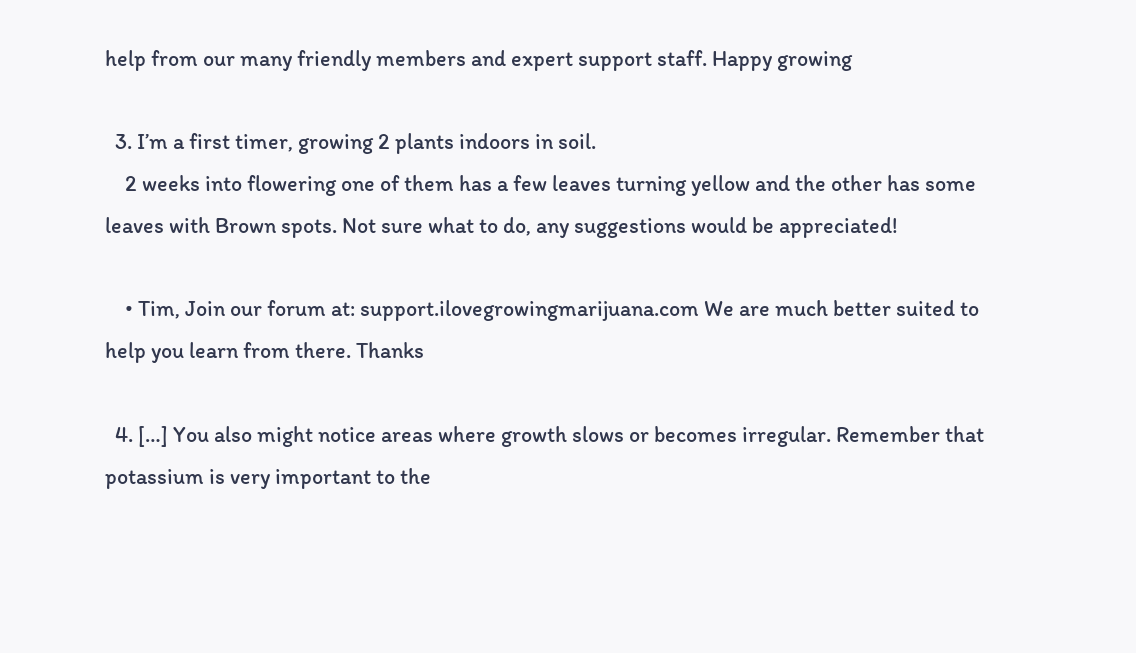help from our many friendly members and expert support staff. Happy growing

  3. I’m a first timer, growing 2 plants indoors in soil.
    2 weeks into flowering one of them has a few leaves turning yellow and the other has some leaves with Brown spots. Not sure what to do, any suggestions would be appreciated!

    • Tim, Join our forum at: support.ilovegrowingmarijuana.com We are much better suited to help you learn from there. Thanks

  4. […] You also might notice areas where growth slows or becomes irregular. Remember that potassium is very important to the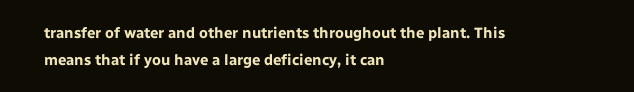transfer of water and other nutrients throughout the plant. This means that if you have a large deficiency, it can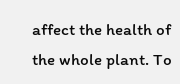affect the health of the whole plant. To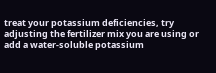treat your potassium deficiencies, try adjusting the fertilizer mix you are using or add a water-soluble potassium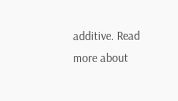additive. Read more about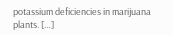potassium deficiencies in marijuana plants. […]